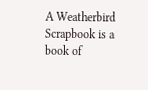A Weatherbird Scrapbook is a book of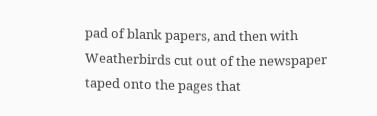pad of blank papers, and then with Weatherbirds cut out of the newspaper taped onto the pages that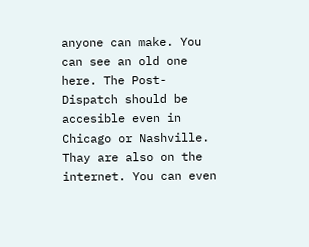anyone can make. You can see an old one here. The Post-Dispatch should be accesible even in Chicago or Nashville. Thay are also on the internet. You can even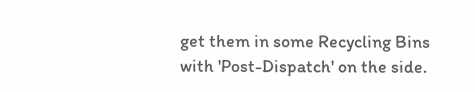get them in some Recycling Bins with 'Post-Dispatch' on the side.